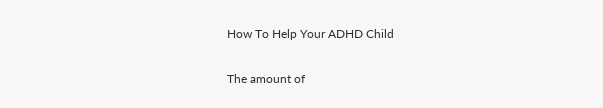How To Help Your ADHD Child

The amount of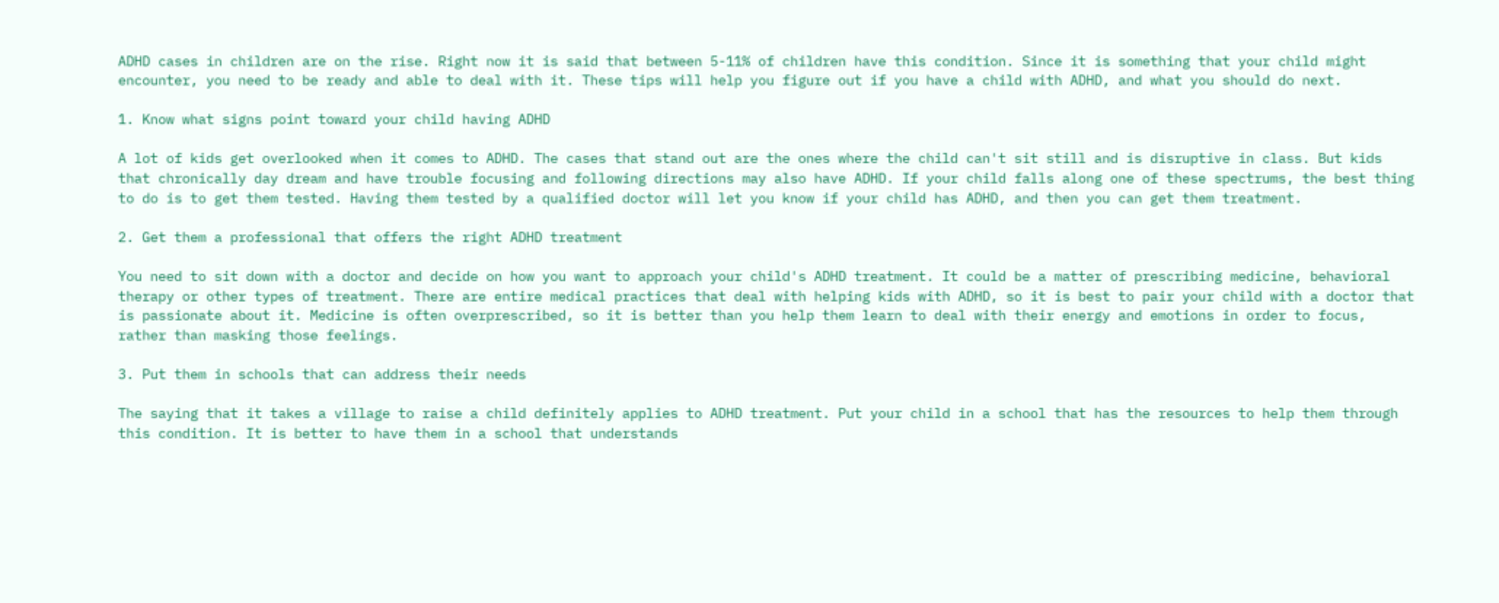ADHD cases in children are on the rise. Right now it is said that between 5-11% of children have this condition. Since it is something that your child might encounter, you need to be ready and able to deal with it. These tips will help you figure out if you have a child with ADHD, and what you should do next.

1. Know what signs point toward your child having ADHD

A lot of kids get overlooked when it comes to ADHD. The cases that stand out are the ones where the child can't sit still and is disruptive in class. But kids that chronically day dream and have trouble focusing and following directions may also have ADHD. If your child falls along one of these spectrums, the best thing to do is to get them tested. Having them tested by a qualified doctor will let you know if your child has ADHD, and then you can get them treatment.

2. Get them a professional that offers the right ADHD treatment

You need to sit down with a doctor and decide on how you want to approach your child's ADHD treatment. It could be a matter of prescribing medicine, behavioral therapy or other types of treatment. There are entire medical practices that deal with helping kids with ADHD, so it is best to pair your child with a doctor that is passionate about it. Medicine is often overprescribed, so it is better than you help them learn to deal with their energy and emotions in order to focus, rather than masking those feelings.

3. Put them in schools that can address their needs

The saying that it takes a village to raise a child definitely applies to ADHD treatment. Put your child in a school that has the resources to help them through this condition. It is better to have them in a school that understands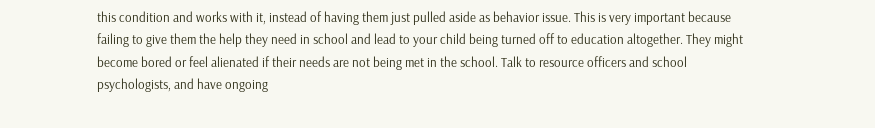this condition and works with it, instead of having them just pulled aside as behavior issue. This is very important because failing to give them the help they need in school and lead to your child being turned off to education altogether. They might become bored or feel alienated if their needs are not being met in the school. Talk to resource officers and school psychologists, and have ongoing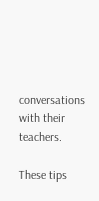conversations with their teachers.

These tips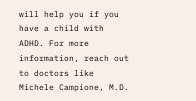will help you if you have a child with ADHD. For more information, reach out to doctors like Michele Campione, M.D.